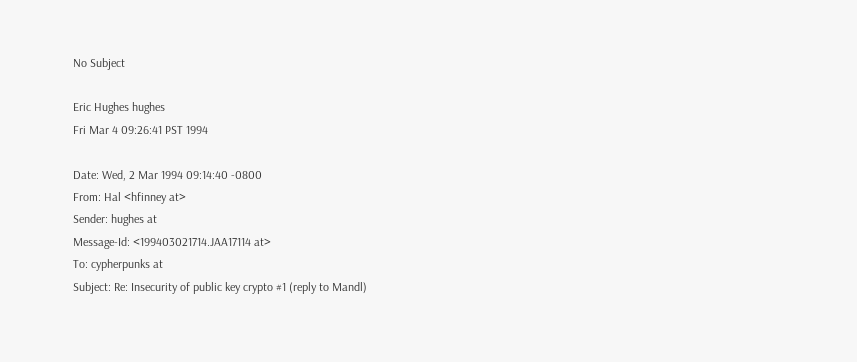No Subject

Eric Hughes hughes
Fri Mar 4 09:26:41 PST 1994

Date: Wed, 2 Mar 1994 09:14:40 -0800
From: Hal <hfinney at>
Sender: hughes at
Message-Id: <199403021714.JAA17114 at>
To: cypherpunks at
Subject: Re: Insecurity of public key crypto #1 (reply to Mandl)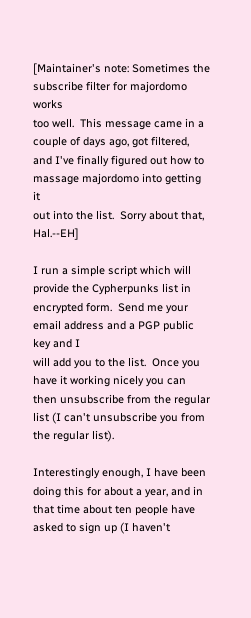[Maintainer's note: Sometimes the subscribe filter for majordomo works
too well.  This message came in a couple of days ago, got filtered,
and I've finally figured out how to massage majordomo into getting it
out into the list.  Sorry about that, Hal.--EH]

I run a simple script which will provide the Cypherpunks list in
encrypted form.  Send me your email address and a PGP public key and I
will add you to the list.  Once you have it working nicely you can
then unsubscribe from the regular list (I can't unsubscribe you from
the regular list).

Interestingly enough, I have been doing this for about a year, and in
that time about ten people have asked to sign up (I haven't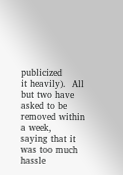publicized
it heavily).  All but two have asked to be removed within a week,
saying that it was too much hassle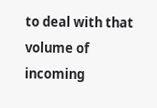to deal with that volume of
incoming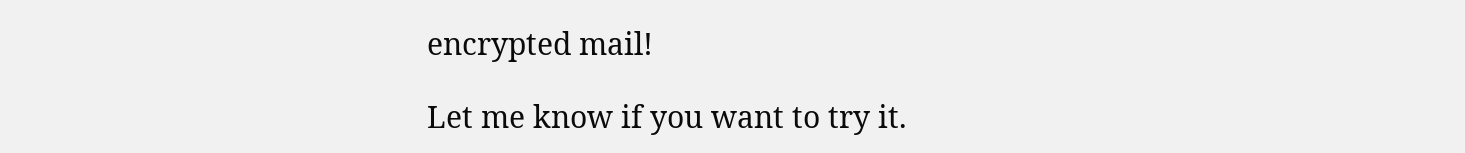encrypted mail!

Let me know if you want to try it.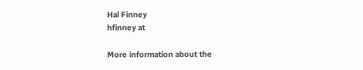Hal Finney
hfinney at

More information about the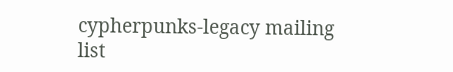cypherpunks-legacy mailing list